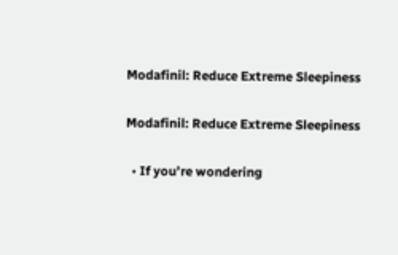Modafinil: Reduce Extreme Sleepiness

Modafinil: Reduce Extreme Sleepiness

  • If you’re wondering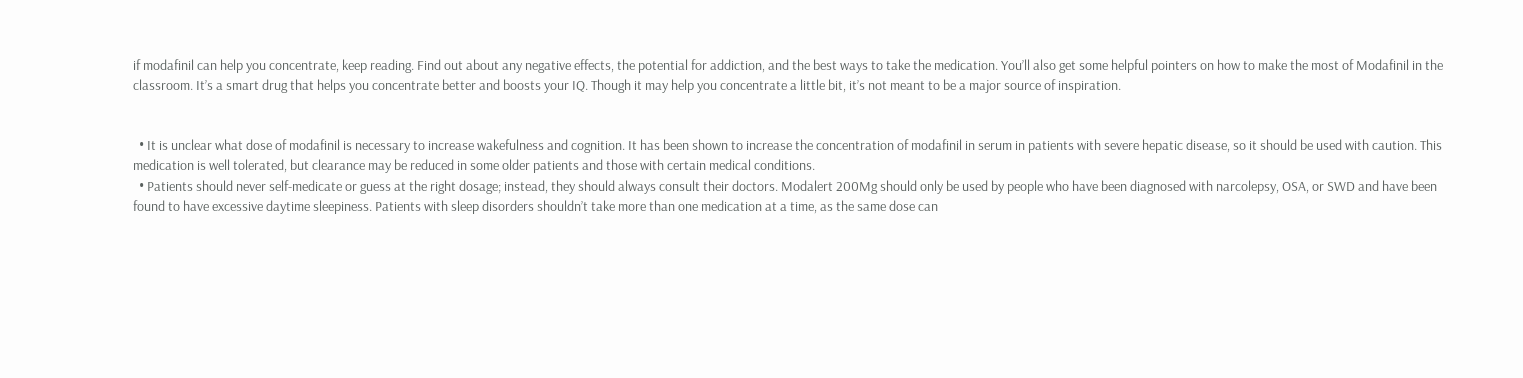if modafinil can help you concentrate, keep reading. Find out about any negative effects, the potential for addiction, and the best ways to take the medication. You’ll also get some helpful pointers on how to make the most of Modafinil in the classroom. It’s a smart drug that helps you concentrate better and boosts your IQ. Though it may help you concentrate a little bit, it’s not meant to be a major source of inspiration.


  • It is unclear what dose of modafinil is necessary to increase wakefulness and cognition. It has been shown to increase the concentration of modafinil in serum in patients with severe hepatic disease, so it should be used with caution. This medication is well tolerated, but clearance may be reduced in some older patients and those with certain medical conditions.
  • Patients should never self-medicate or guess at the right dosage; instead, they should always consult their doctors. Modalert 200Mg should only be used by people who have been diagnosed with narcolepsy, OSA, or SWD and have been found to have excessive daytime sleepiness. Patients with sleep disorders shouldn’t take more than one medication at a time, as the same dose can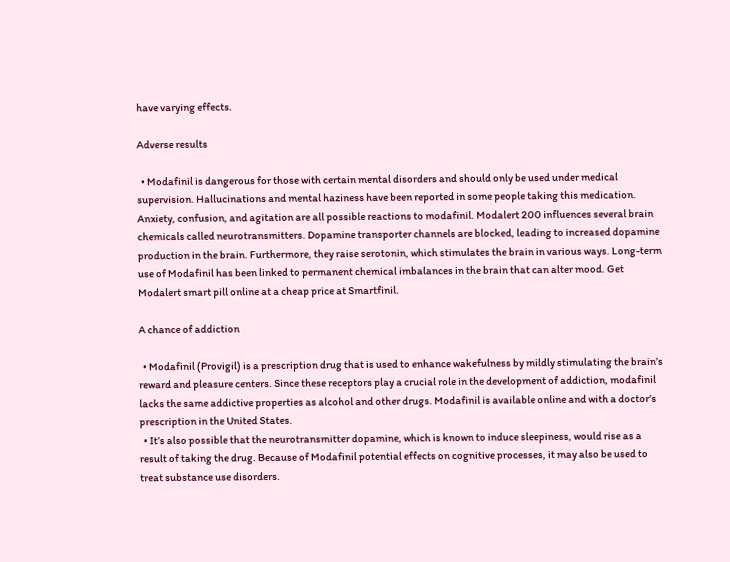have varying effects.

Adverse results

  • Modafinil is dangerous for those with certain mental disorders and should only be used under medical supervision. Hallucinations and mental haziness have been reported in some people taking this medication. Anxiety, confusion, and agitation are all possible reactions to modafinil. Modalert 200 influences several brain chemicals called neurotransmitters. Dopamine transporter channels are blocked, leading to increased dopamine production in the brain. Furthermore, they raise serotonin, which stimulates the brain in various ways. Long-term use of Modafinil has been linked to permanent chemical imbalances in the brain that can alter mood. Get Modalert smart pill online at a cheap price at Smartfinil.

A chance of addiction

  • Modafinil (Provigil) is a prescription drug that is used to enhance wakefulness by mildly stimulating the brain’s reward and pleasure centers. Since these receptors play a crucial role in the development of addiction, modafinil lacks the same addictive properties as alcohol and other drugs. Modafinil is available online and with a doctor’s prescription in the United States.
  • It’s also possible that the neurotransmitter dopamine, which is known to induce sleepiness, would rise as a result of taking the drug. Because of Modafinil potential effects on cognitive processes, it may also be used to treat substance use disorders.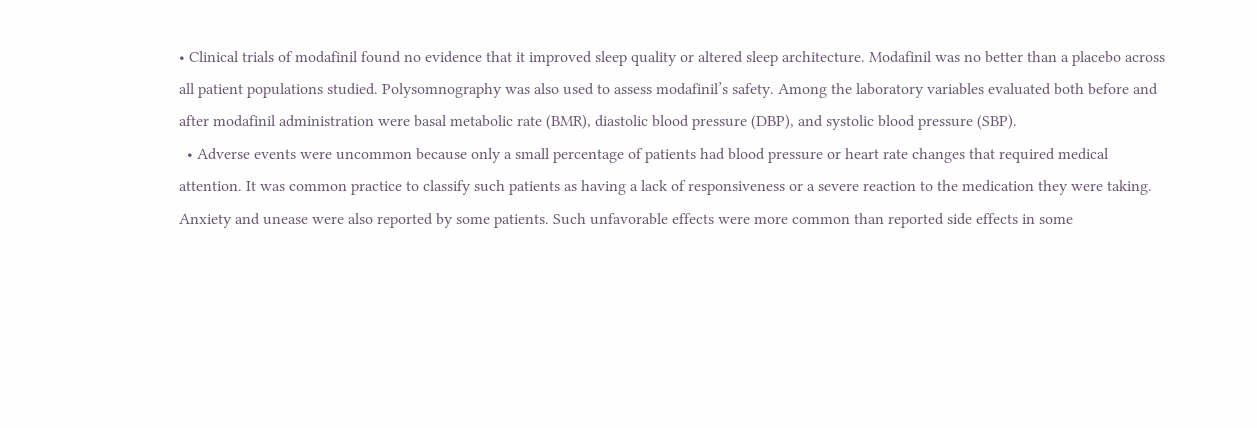• Clinical trials of modafinil found no evidence that it improved sleep quality or altered sleep architecture. Modafinil was no better than a placebo across all patient populations studied. Polysomnography was also used to assess modafinil’s safety. Among the laboratory variables evaluated both before and after modafinil administration were basal metabolic rate (BMR), diastolic blood pressure (DBP), and systolic blood pressure (SBP).
  • Adverse events were uncommon because only a small percentage of patients had blood pressure or heart rate changes that required medical attention. It was common practice to classify such patients as having a lack of responsiveness or a severe reaction to the medication they were taking. Anxiety and unease were also reported by some patients. Such unfavorable effects were more common than reported side effects in some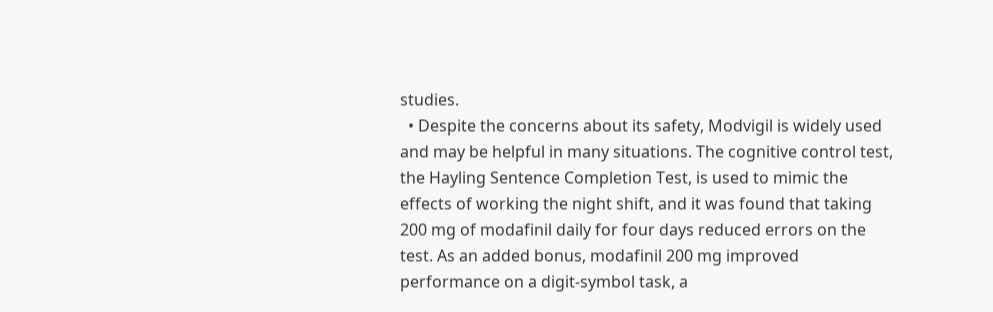studies.
  • Despite the concerns about its safety, Modvigil is widely used and may be helpful in many situations. The cognitive control test, the Hayling Sentence Completion Test, is used to mimic the effects of working the night shift, and it was found that taking 200 mg of modafinil daily for four days reduced errors on the test. As an added bonus, modafinil 200 mg improved performance on a digit-symbol task, a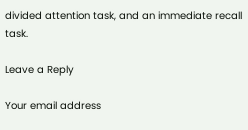divided attention task, and an immediate recall task.

Leave a Reply

Your email address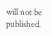will not be published.